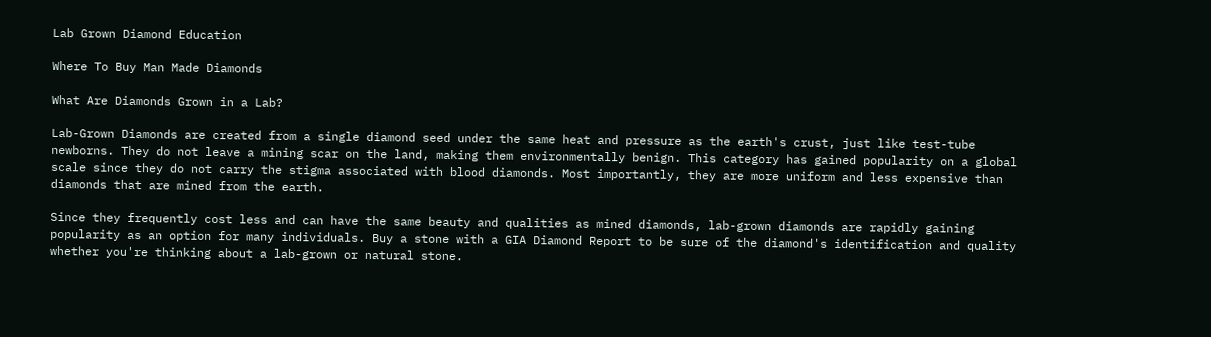Lab Grown Diamond Education

Where To Buy Man Made Diamonds

What Are Diamonds Grown in a Lab?

Lab-Grown Diamonds are created from a single diamond seed under the same heat and pressure as the earth's crust, just like test-tube newborns. They do not leave a mining scar on the land, making them environmentally benign. This category has gained popularity on a global scale since they do not carry the stigma associated with blood diamonds. Most importantly, they are more uniform and less expensive than diamonds that are mined from the earth.

Since they frequently cost less and can have the same beauty and qualities as mined diamonds, lab-grown diamonds are rapidly gaining popularity as an option for many individuals. Buy a stone with a GIA Diamond Report to be sure of the diamond's identification and quality whether you're thinking about a lab-grown or natural stone.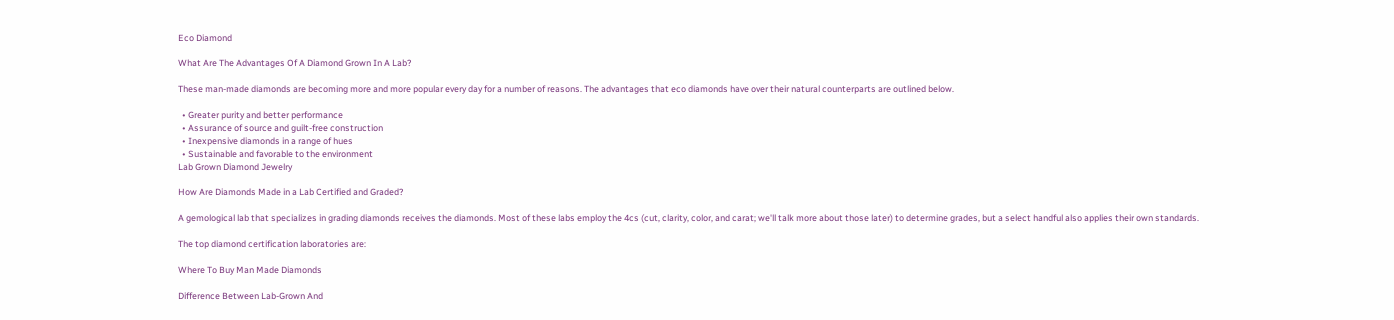Eco Diamond

What Are The Advantages Of A Diamond Grown In A Lab?

These man-made diamonds are becoming more and more popular every day for a number of reasons. The advantages that eco diamonds have over their natural counterparts are outlined below.

  • Greater purity and better performance
  • Assurance of source and guilt-free construction
  • Inexpensive diamonds in a range of hues
  • Sustainable and favorable to the environment
Lab Grown Diamond Jewelry

How Are Diamonds Made in a Lab Certified and Graded?

A gemological lab that specializes in grading diamonds receives the diamonds. Most of these labs employ the 4cs (cut, clarity, color, and carat; we'll talk more about those later) to determine grades, but a select handful also applies their own standards.

The top diamond certification laboratories are:

Where To Buy Man Made Diamonds

Difference Between Lab-Grown And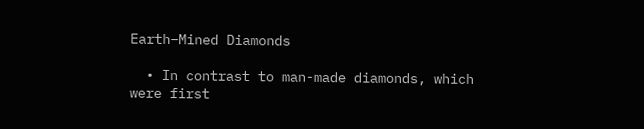Earth–Mined Diamonds

  • In contrast to man-made diamonds, which were first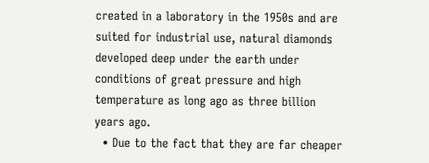created in a laboratory in the 1950s and are suited for industrial use, natural diamonds developed deep under the earth under conditions of great pressure and high temperature as long ago as three billion years ago.
  • Due to the fact that they are far cheaper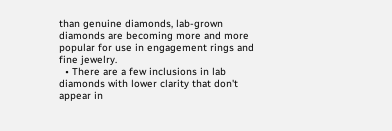than genuine diamonds, lab-grown diamonds are becoming more and more popular for use in engagement rings and fine jewelry.
  • There are a few inclusions in lab diamonds with lower clarity that don't appear in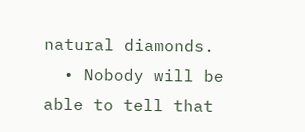natural diamonds.
  • Nobody will be able to tell that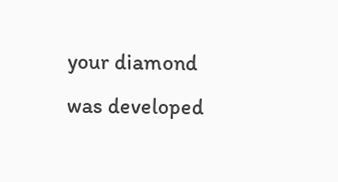your diamond was developed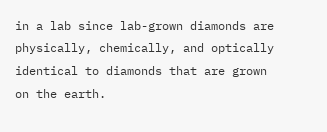in a lab since lab-grown diamonds are physically, chemically, and optically identical to diamonds that are grown on the earth.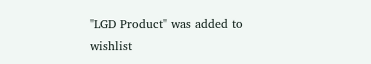"LGD Product" was added to wishlist